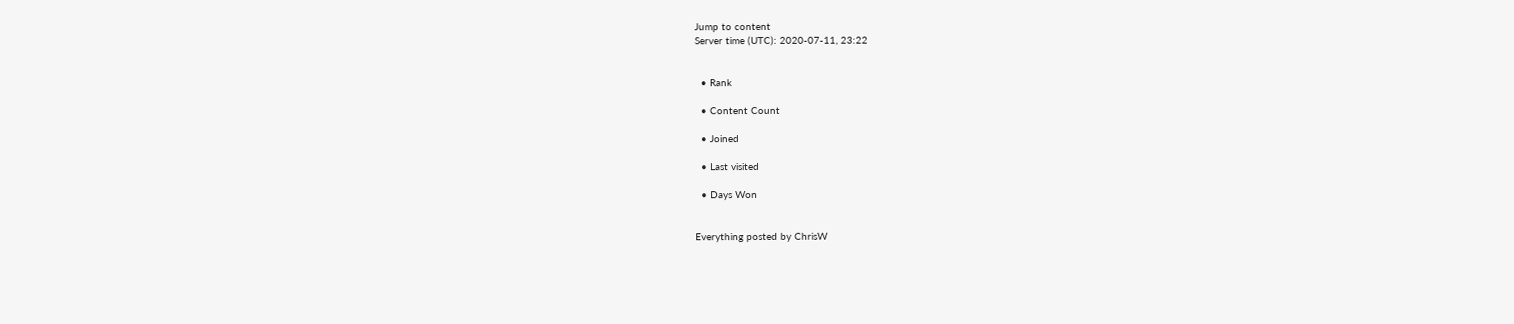Jump to content
Server time (UTC): 2020-07-11, 23:22


  • Rank

  • Content Count

  • Joined

  • Last visited

  • Days Won


Everything posted by ChrisW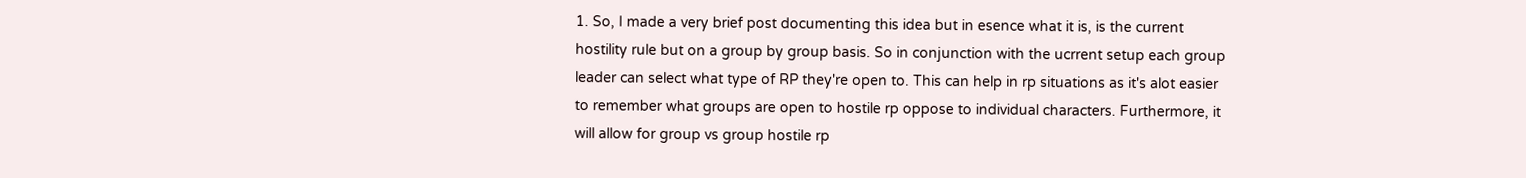1. So, I made a very brief post documenting this idea but in esence what it is, is the current hostility rule but on a group by group basis. So in conjunction with the ucrrent setup each group leader can select what type of RP they're open to. This can help in rp situations as it's alot easier to remember what groups are open to hostile rp oppose to individual characters. Furthermore, it will allow for group vs group hostile rp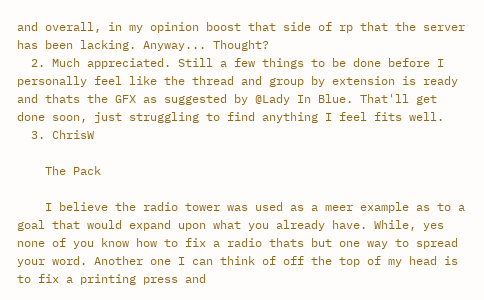and overall, in my opinion boost that side of rp that the server has been lacking. Anyway... Thought?
  2. Much appreciated. Still a few things to be done before I personally feel like the thread and group by extension is ready and thats the GFX as suggested by @Lady In Blue. That'll get done soon, just struggling to find anything I feel fits well.
  3. ChrisW

    The Pack

    I believe the radio tower was used as a meer example as to a goal that would expand upon what you already have. While, yes none of you know how to fix a radio thats but one way to spread your word. Another one I can think of off the top of my head is to fix a printing press and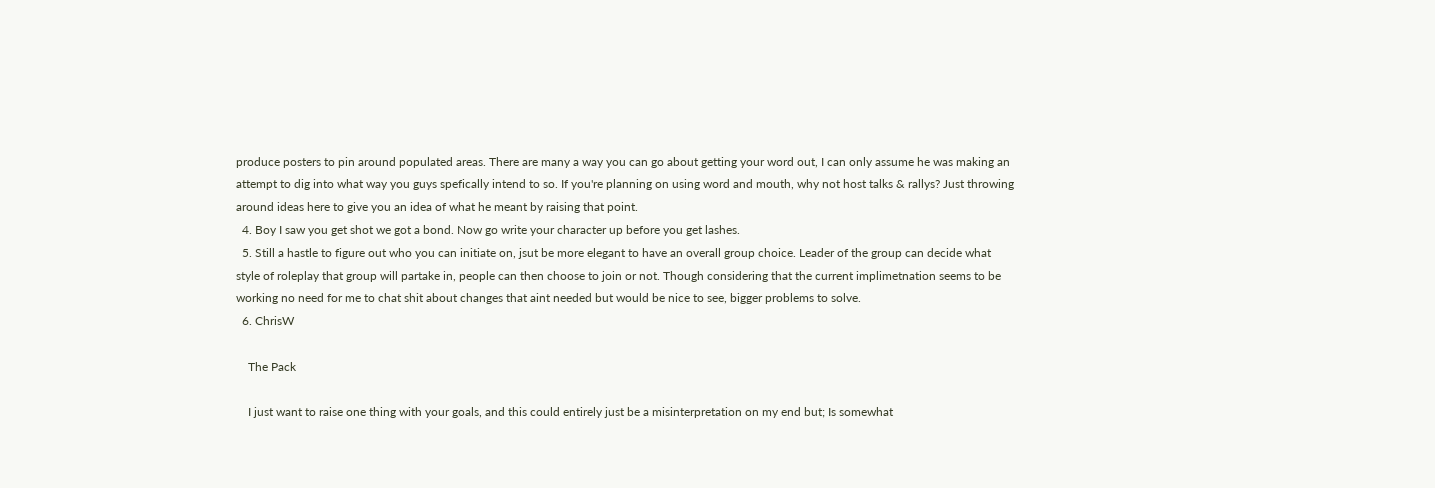produce posters to pin around populated areas. There are many a way you can go about getting your word out, I can only assume he was making an attempt to dig into what way you guys spefically intend to so. If you're planning on using word and mouth, why not host talks & rallys? Just throwing around ideas here to give you an idea of what he meant by raising that point.
  4. Boy I saw you get shot we got a bond. Now go write your character up before you get lashes.
  5. Still a hastle to figure out who you can initiate on, jsut be more elegant to have an overall group choice. Leader of the group can decide what style of roleplay that group will partake in, people can then choose to join or not. Though considering that the current implimetnation seems to be working no need for me to chat shit about changes that aint needed but would be nice to see, bigger problems to solve.
  6. ChrisW

    The Pack

    I just want to raise one thing with your goals, and this could entirely just be a misinterpretation on my end but; Is somewhat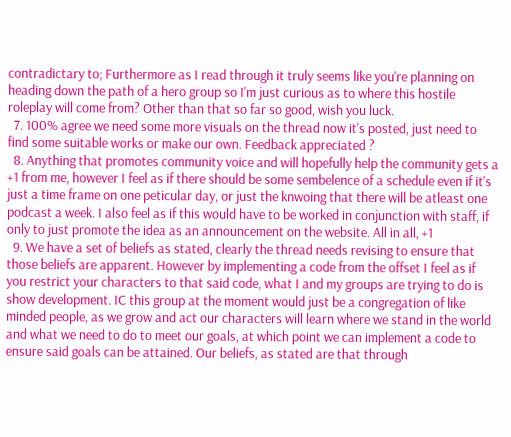contradictary to; Furthermore as I read through it truly seems like you're planning on heading down the path of a hero group so I'm just curious as to where this hostile roleplay will come from? Other than that so far so good, wish you luck.
  7. 100% agree we need some more visuals on the thread now it's posted, just need to find some suitable works or make our own. Feedback appreciated ?
  8. Anything that promotes community voice and will hopefully help the community gets a +1 from me, however I feel as if there should be some sembelence of a schedule even if it's just a time frame on one peticular day, or just the knwoing that there will be atleast one podcast a week. I also feel as if this would have to be worked in conjunction with staff, if only to just promote the idea as an announcement on the website. All in all, +1
  9. We have a set of beliefs as stated, clearly the thread needs revising to ensure that those beliefs are apparent. However by implementing a code from the offset I feel as if you restrict your characters to that said code, what I and my groups are trying to do is show development. IC this group at the moment would just be a congregation of like minded people, as we grow and act our characters will learn where we stand in the world and what we need to do to meet our goals, at which point we can implement a code to ensure said goals can be attained. Our beliefs, as stated are that through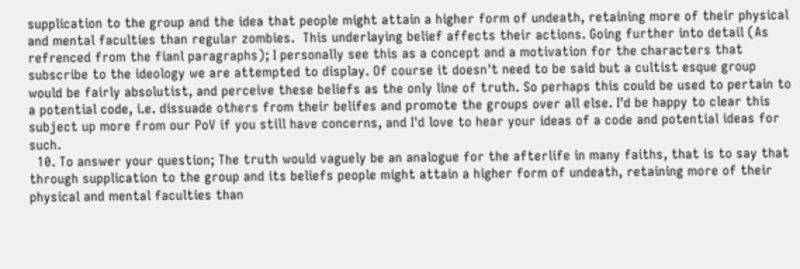supplication to the group and the idea that people might attain a higher form of undeath, retaining more of their physical and mental faculties than regular zombies.  This underlaying belief affects their actions. Going further into detail (As refrenced from the fianl paragraphs); I personally see this as a concept and a motivation for the characters that subscribe to the ideology we are attempted to display. Of course it doesn't need to be said but a cultist esque group would be fairly absolutist, and perceive these beliefs as the only line of truth. So perhaps this could be used to pertain to a potential code, i.e. dissuade others from their belifes and promote the groups over all else. I'd be happy to clear this subject up more from our PoV if you still have concerns, and I'd love to hear your ideas of a code and potential ideas for such.
  10. To answer your question; The truth would vaguely be an analogue for the afterlife in many faiths, that is to say that through supplication to the group and its beliefs people might attain a higher form of undeath, retaining more of their physical and mental faculties than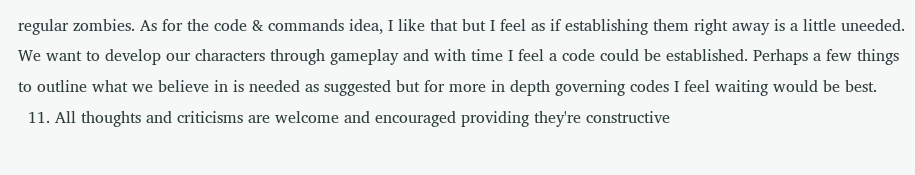regular zombies. As for the code & commands idea, I like that but I feel as if establishing them right away is a little uneeded. We want to develop our characters through gameplay and with time I feel a code could be established. Perhaps a few things to outline what we believe in is needed as suggested but for more in depth governing codes I feel waiting would be best.
  11. All thoughts and criticisms are welcome and encouraged providing they're constructive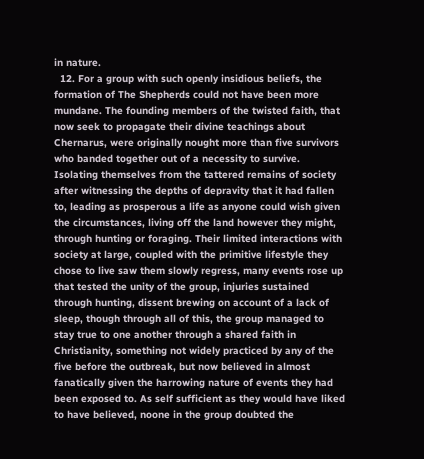in nature.
  12. For a group with such openly insidious beliefs, the formation of The Shepherds could not have been more mundane. The founding members of the twisted faith, that now seek to propagate their divine teachings about Chernarus, were originally nought more than five survivors who banded together out of a necessity to survive. Isolating themselves from the tattered remains of society after witnessing the depths of depravity that it had fallen to, leading as prosperous a life as anyone could wish given the circumstances, living off the land however they might, through hunting or foraging. Their limited interactions with society at large, coupled with the primitive lifestyle they chose to live saw them slowly regress, many events rose up that tested the unity of the group, injuries sustained through hunting, dissent brewing on account of a lack of sleep, though through all of this, the group managed to stay true to one another through a shared faith in Christianity, something not widely practiced by any of the five before the outbreak, but now believed in almost fanatically given the harrowing nature of events they had been exposed to. As self sufficient as they would have liked to have believed, noone in the group doubted the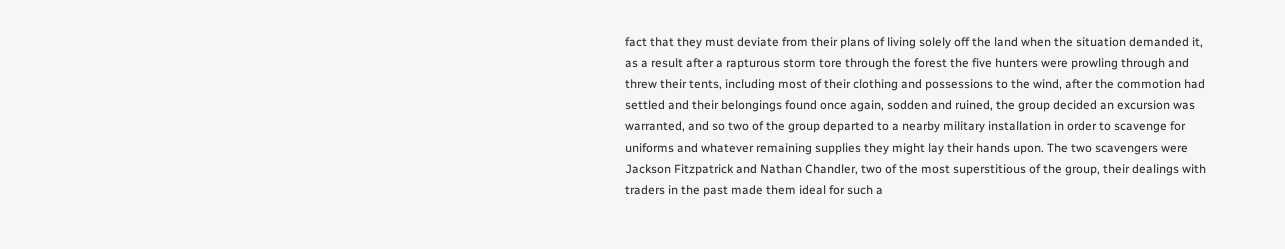fact that they must deviate from their plans of living solely off the land when the situation demanded it, as a result after a rapturous storm tore through the forest the five hunters were prowling through and threw their tents, including most of their clothing and possessions to the wind, after the commotion had settled and their belongings found once again, sodden and ruined, the group decided an excursion was warranted, and so two of the group departed to a nearby military installation in order to scavenge for uniforms and whatever remaining supplies they might lay their hands upon. The two scavengers were Jackson Fitzpatrick and Nathan Chandler, two of the most superstitious of the group, their dealings with traders in the past made them ideal for such a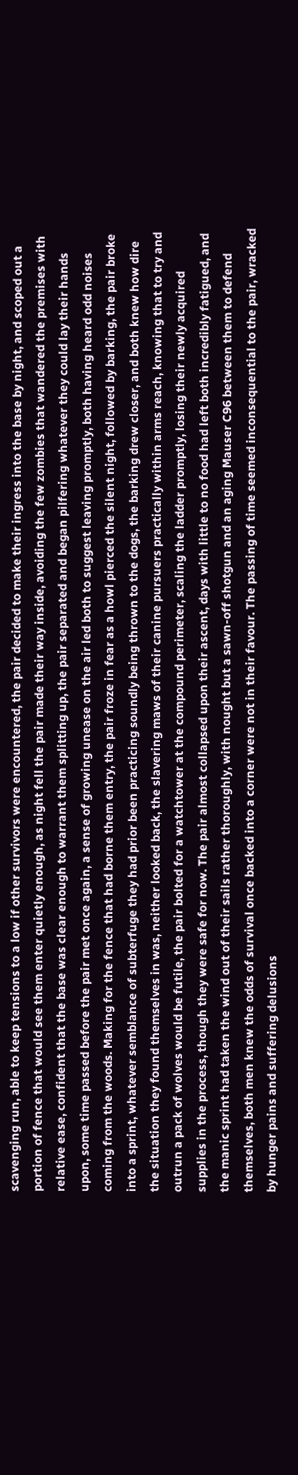scavenging run, able to keep tensions to a low if other survivors were encountered, the pair decided to make their ingress into the base by night, and scoped out a portion of fence that would see them enter quietly enough, as night fell the pair made their way inside, avoiding the few zombies that wandered the premises with relative ease, confident that the base was clear enough to warrant them splitting up, the pair separated and began pilfering whatever they could lay their hands upon, some time passed before the pair met once again, a sense of growing unease on the air led both to suggest leaving promptly, both having heard odd noises coming from the woods. Making for the fence that had borne them entry, the pair froze in fear as a howl pierced the silent night, followed by barking, the pair broke into a sprint, whatever semblance of subterfuge they had prior been practicing soundly being thrown to the dogs, the barking drew closer, and both knew how dire the situation they found themselves in was, neither looked back, the slavering maws of their canine pursuers practically within arms reach, knowing that to try and outrun a pack of wolves would be futile, the pair bolted for a watchtower at the compound perimeter, scaling the ladder promptly, losing their newly acquired supplies in the process, though they were safe for now. The pair almost collapsed upon their ascent, days with little to no food had left both incredibly fatigued, and the manic sprint had taken the wind out of their sails rather thoroughly, with nought but a sawn-off shotgun and an aging Mauser C96 between them to defend themselves, both men knew the odds of survival once backed into a corner were not in their favour. The passing of time seemed inconsequential to the pair, wracked by hunger pains and suffering delusions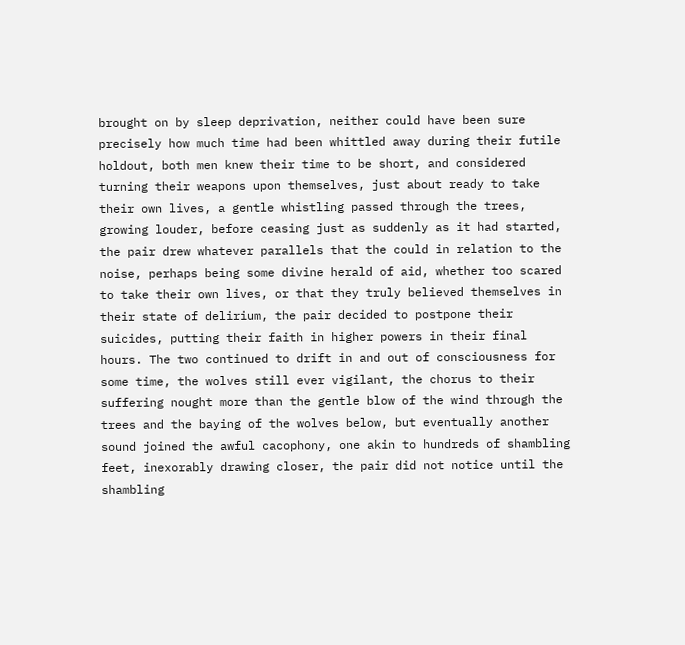brought on by sleep deprivation, neither could have been sure precisely how much time had been whittled away during their futile holdout, both men knew their time to be short, and considered turning their weapons upon themselves, just about ready to take their own lives, a gentle whistling passed through the trees, growing louder, before ceasing just as suddenly as it had started, the pair drew whatever parallels that the could in relation to the noise, perhaps being some divine herald of aid, whether too scared to take their own lives, or that they truly believed themselves in their state of delirium, the pair decided to postpone their suicides, putting their faith in higher powers in their final hours. The two continued to drift in and out of consciousness for some time, the wolves still ever vigilant, the chorus to their suffering nought more than the gentle blow of the wind through the trees and the baying of the wolves below, but eventually another sound joined the awful cacophony, one akin to hundreds of shambling feet, inexorably drawing closer, the pair did not notice until the shambling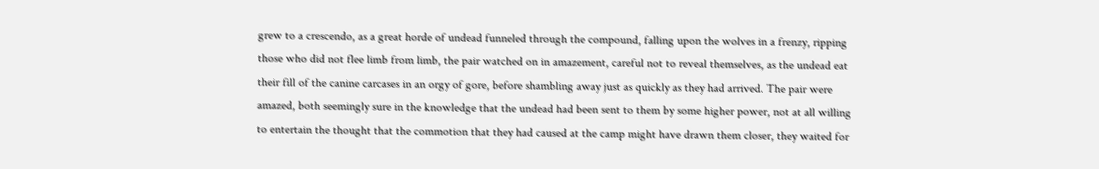grew to a crescendo, as a great horde of undead funneled through the compound, falling upon the wolves in a frenzy, ripping those who did not flee limb from limb, the pair watched on in amazement, careful not to reveal themselves, as the undead eat their fill of the canine carcases in an orgy of gore, before shambling away just as quickly as they had arrived. The pair were amazed, both seemingly sure in the knowledge that the undead had been sent to them by some higher power, not at all willing to entertain the thought that the commotion that they had caused at the camp might have drawn them closer, they waited for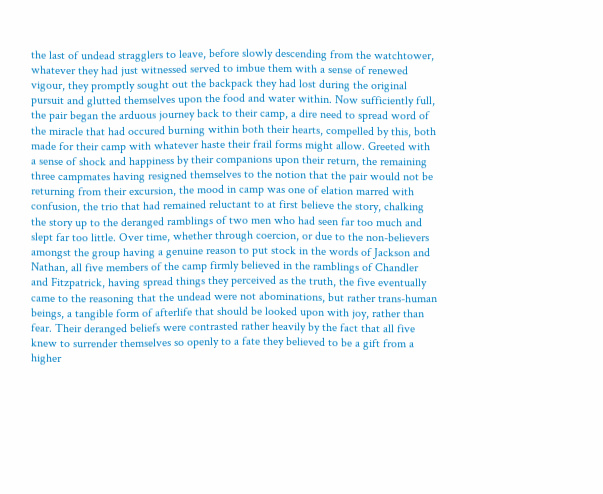the last of undead stragglers to leave, before slowly descending from the watchtower, whatever they had just witnessed served to imbue them with a sense of renewed vigour, they promptly sought out the backpack they had lost during the original pursuit and glutted themselves upon the food and water within. Now sufficiently full, the pair began the arduous journey back to their camp, a dire need to spread word of the miracle that had occured burning within both their hearts, compelled by this, both made for their camp with whatever haste their frail forms might allow. Greeted with a sense of shock and happiness by their companions upon their return, the remaining three campmates having resigned themselves to the notion that the pair would not be returning from their excursion, the mood in camp was one of elation marred with confusion, the trio that had remained reluctant to at first believe the story, chalking the story up to the deranged ramblings of two men who had seen far too much and slept far too little. Over time, whether through coercion, or due to the non-believers amongst the group having a genuine reason to put stock in the words of Jackson and Nathan, all five members of the camp firmly believed in the ramblings of Chandler and Fitzpatrick, having spread things they perceived as the truth, the five eventually came to the reasoning that the undead were not abominations, but rather trans-human beings, a tangible form of afterlife that should be looked upon with joy, rather than fear. Their deranged beliefs were contrasted rather heavily by the fact that all five knew to surrender themselves so openly to a fate they believed to be a gift from a higher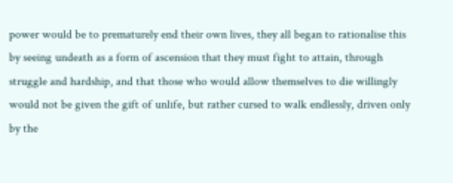power would be to prematurely end their own lives, they all began to rationalise this by seeing undeath as a form of ascension that they must fight to attain, through struggle and hardship, and that those who would allow themselves to die willingly would not be given the gift of unlife, but rather cursed to walk endlessly, driven only by the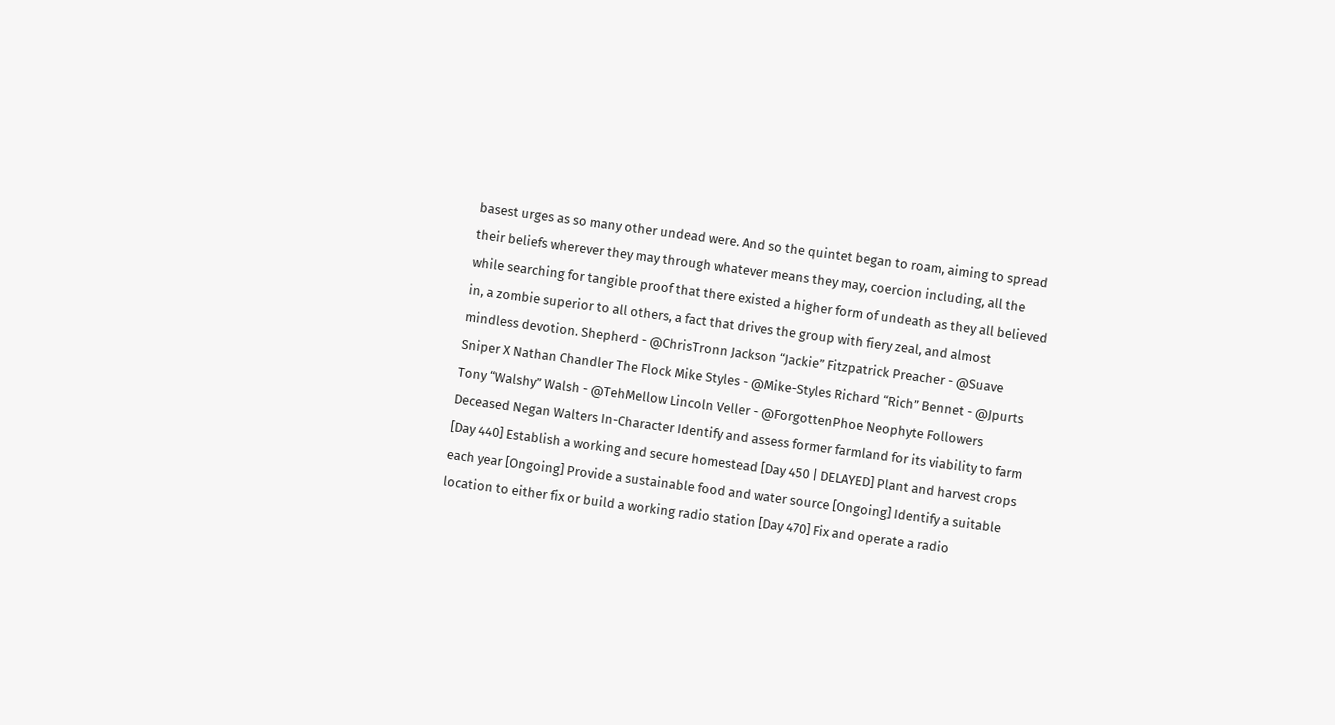basest urges as so many other undead were. And so the quintet began to roam, aiming to spread their beliefs wherever they may through whatever means they may, coercion including, all the while searching for tangible proof that there existed a higher form of undeath as they all believed in, a zombie superior to all others, a fact that drives the group with fiery zeal, and almost mindless devotion. Shepherd - @ChrisTronn Jackson “Jackie” Fitzpatrick Preacher - @Suave Sniper X Nathan Chandler The Flock Mike Styles - @Mike-Styles Richard “Rich” Bennet - @Jpurts Tony “Walshy” Walsh - @TehMellow Lincoln Veller - @ForgottenPhoe Neophyte Followers Deceased Negan Walters In-Character Identify and assess former farmland for its viability to farm [Day 440] Establish a working and secure homestead [Day 450 | DELAYED] Plant and harvest crops each year [Ongoing] Provide a sustainable food and water source [Ongoing] Identify a suitable location to either fix or build a working radio station [Day 470] Fix and operate a radio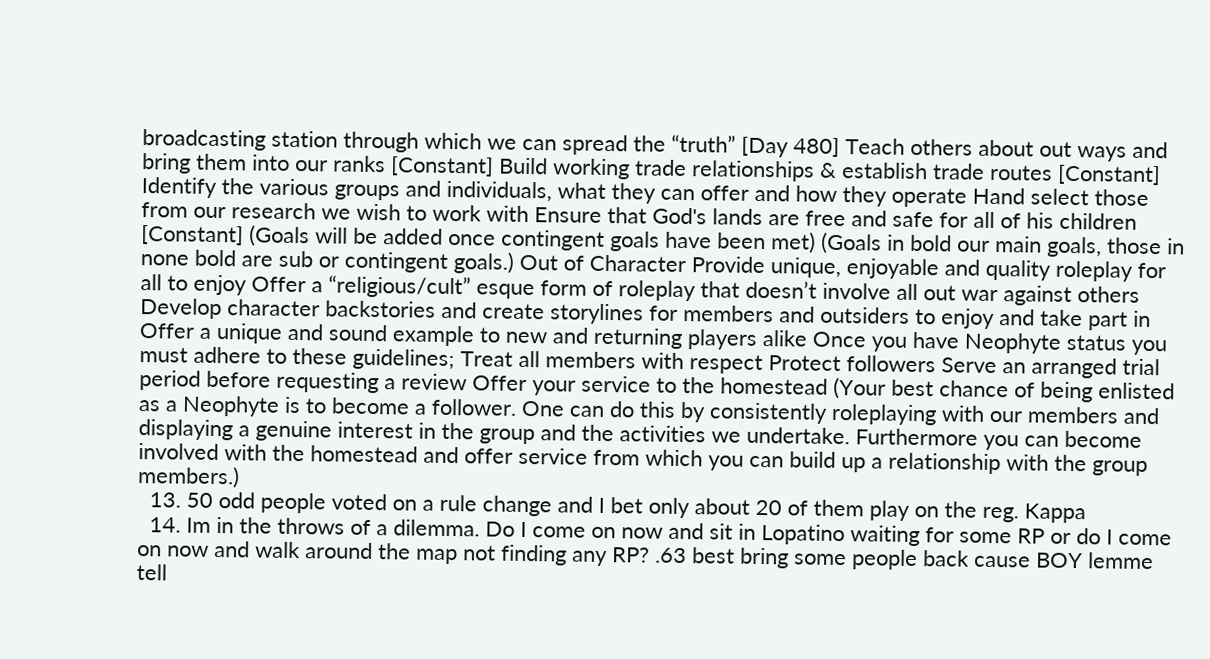broadcasting station through which we can spread the “truth” [Day 480] Teach others about out ways and bring them into our ranks [Constant] Build working trade relationships & establish trade routes [Constant] Identify the various groups and individuals, what they can offer and how they operate Hand select those from our research we wish to work with Ensure that God's lands are free and safe for all of his children [Constant] (Goals will be added once contingent goals have been met) (Goals in bold our main goals, those in none bold are sub or contingent goals.) Out of Character Provide unique, enjoyable and quality roleplay for all to enjoy Offer a “religious/cult” esque form of roleplay that doesn’t involve all out war against others Develop character backstories and create storylines for members and outsiders to enjoy and take part in Offer a unique and sound example to new and returning players alike Once you have Neophyte status you must adhere to these guidelines; Treat all members with respect Protect followers Serve an arranged trial period before requesting a review Offer your service to the homestead (Your best chance of being enlisted as a Neophyte is to become a follower. One can do this by consistently roleplaying with our members and displaying a genuine interest in the group and the activities we undertake. Furthermore you can become involved with the homestead and offer service from which you can build up a relationship with the group members.)
  13. 50 odd people voted on a rule change and I bet only about 20 of them play on the reg. Kappa
  14. Im in the throws of a dilemma. Do I come on now and sit in Lopatino waiting for some RP or do I come on now and walk around the map not finding any RP? .63 best bring some people back cause BOY lemme tell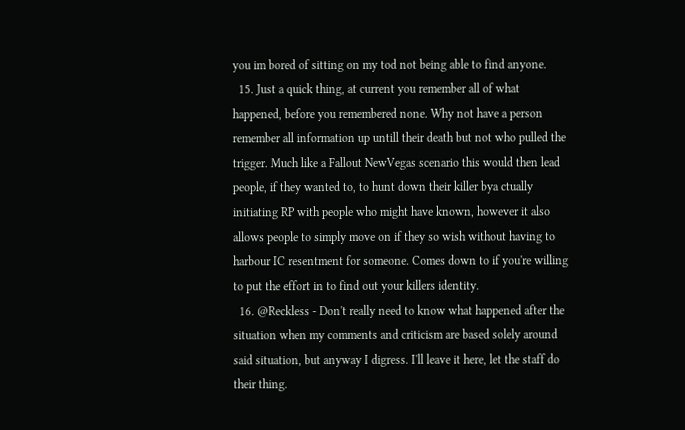you im bored of sitting on my tod not being able to find anyone.
  15. Just a quick thing, at current you remember all of what happened, before you remembered none. Why not have a person remember all information up untill their death but not who pulled the trigger. Much like a Fallout NewVegas scenario this would then lead people, if they wanted to, to hunt down their killer bya ctually initiating RP with people who might have known, however it also allows people to simply move on if they so wish without having to harbour IC resentment for someone. Comes down to if you're willing to put the effort in to find out your killers identity.
  16. @Reckless - Don't really need to know what happened after the situation when my comments and criticism are based solely around said situation, but anyway I digress. I'll leave it here, let the staff do their thing.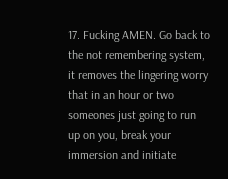17. Fucking AMEN. Go back to the not remembering system, it removes the lingering worry that in an hour or two someones just going to run up on you, break your immersion and initiate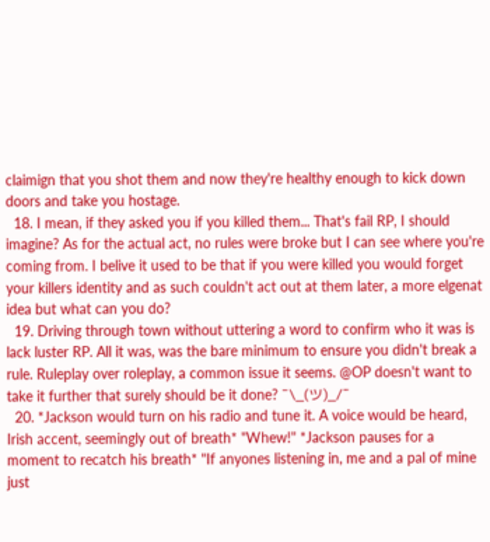claimign that you shot them and now they're healthy enough to kick down doors and take you hostage.
  18. I mean, if they asked you if you killed them... That's fail RP, I should imagine? As for the actual act, no rules were broke but I can see where you're coming from. I belive it used to be that if you were killed you would forget your killers identity and as such couldn't act out at them later, a more elgenat idea but what can you do?
  19. Driving through town without uttering a word to confirm who it was is lack luster RP. All it was, was the bare minimum to ensure you didn't break a rule. Ruleplay over roleplay, a common issue it seems. @OP doesn't want to take it further that surely should be it done? ¯\_(ツ)_/¯
  20. *Jackson would turn on his radio and tune it. A voice would be heard, Irish accent, seemingly out of breath* "Whew!" *Jackson pauses for a moment to recatch his breath* "If anyones listening in, me and a pal of mine just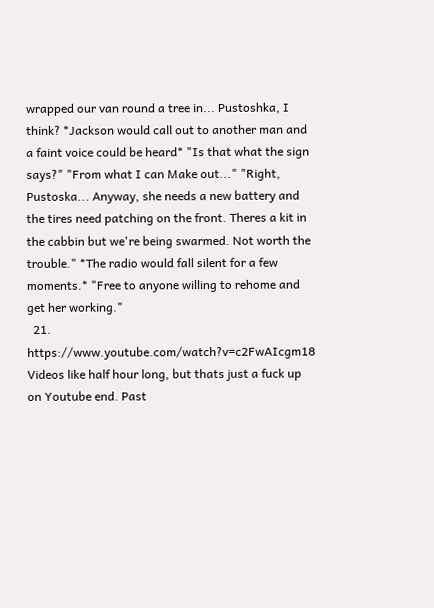wrapped our van round a tree in... Pustoshka, I think? *Jackson would call out to another man and a faint voice could be heard* "Is that what the sign says?" "From what I can Make out..." "Right, Pustoska... Anyway, she needs a new battery and the tires need patching on the front. Theres a kit in the cabbin but we're being swarmed. Not worth the trouble." *The radio would fall silent for a few moments.* "Free to anyone willing to rehome and get her working."
  21. https://www.youtube.com/watch?v=c2FwAIcgm18 Videos like half hour long, but thats just a fuck up on Youtube end. Past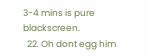3-4 mins is pure blackscreen.
  22. Oh dont egg him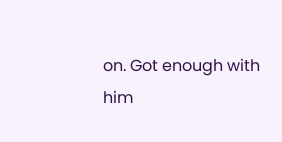on. Got enough with him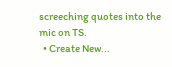screeching quotes into the mic on TS.
  • Create New...